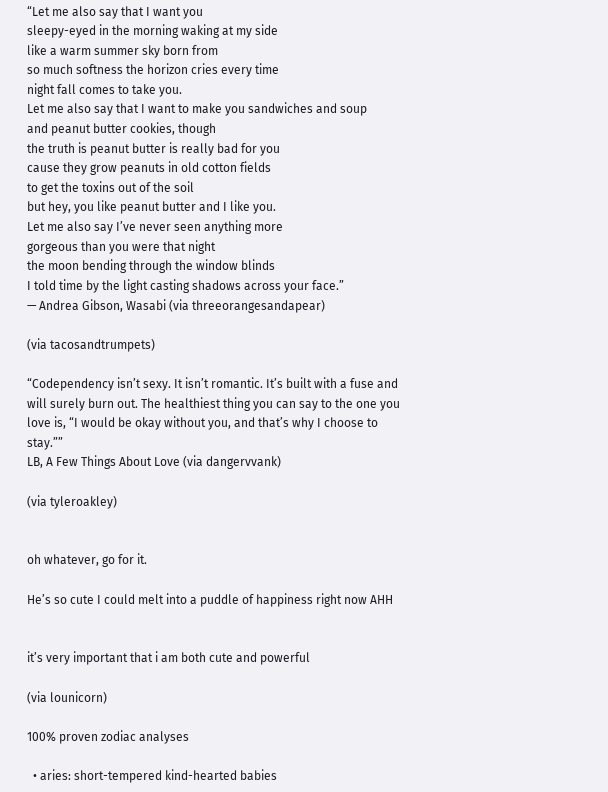“Let me also say that I want you
sleepy-eyed in the morning waking at my side
like a warm summer sky born from
so much softness the horizon cries every time
night fall comes to take you.
Let me also say that I want to make you sandwiches and soup
and peanut butter cookies, though
the truth is peanut butter is really bad for you
cause they grow peanuts in old cotton fields
to get the toxins out of the soil
but hey, you like peanut butter and I like you.
Let me also say I’ve never seen anything more
gorgeous than you were that night
the moon bending through the window blinds
I told time by the light casting shadows across your face.”
— Andrea Gibson, Wasabi (via threeorangesandapear)

(via tacosandtrumpets)

“Codependency isn’t sexy. It isn’t romantic. It’s built with a fuse and will surely burn out. The healthiest thing you can say to the one you love is, “I would be okay without you, and that’s why I choose to stay.””
LB, A Few Things About Love (via dangervvank)

(via tyleroakley)


oh whatever, go for it.

He’s so cute I could melt into a puddle of happiness right now AHH


it’s very important that i am both cute and powerful

(via lounicorn)

100% proven zodiac analyses

  • aries: short-tempered kind-hearted babies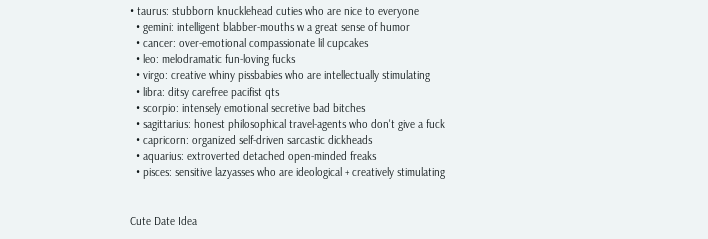• taurus: stubborn knucklehead cuties who are nice to everyone
  • gemini: intelligent blabber-mouths w a great sense of humor
  • cancer: over-emotional compassionate lil cupcakes
  • leo: melodramatic fun-loving fucks
  • virgo: creative whiny pissbabies who are intellectually stimulating
  • libra: ditsy carefree pacifist qts
  • scorpio: intensely emotional secretive bad bitches
  • sagittarius: honest philosophical travel-agents who don't give a fuck
  • capricorn: organized self-driven sarcastic dickheads
  • aquarius: extroverted detached open-minded freaks
  • pisces: sensitive lazyasses who are ideological + creatively stimulating


Cute Date Idea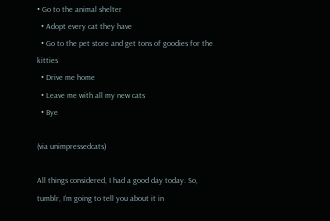• Go to the animal shelter
  • Adopt every cat they have
  • Go to the pet store and get tons of goodies for the kitties
  • Drive me home
  • Leave me with all my new cats
  • Bye

(via unimpressedcats)

All things considered, I had a good day today. So, tumblr, I’m going to tell you about it in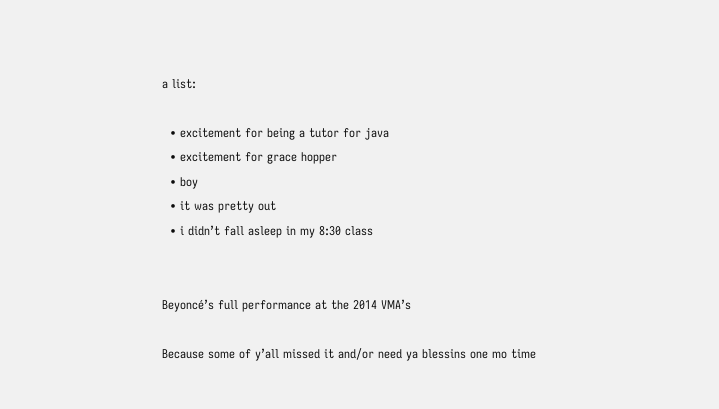a list:

  • excitement for being a tutor for java
  • excitement for grace hopper
  • boy
  • it was pretty out
  • i didn’t fall asleep in my 8:30 class


Beyoncé’s full performance at the 2014 VMA’s

Because some of y’all missed it and/or need ya blessins one mo time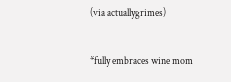(via actuallygrimes)


*fully embraces wine mom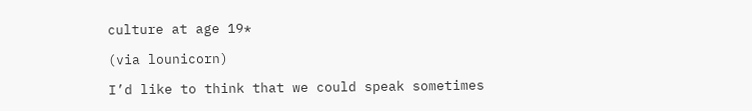culture at age 19*

(via lounicorn)

I’d like to think that we could speak sometimes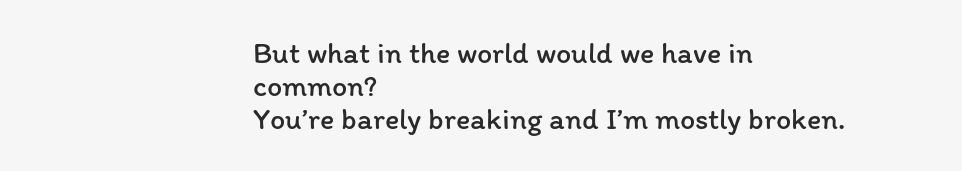But what in the world would we have in common?
You’re barely breaking and I’m mostly broken.